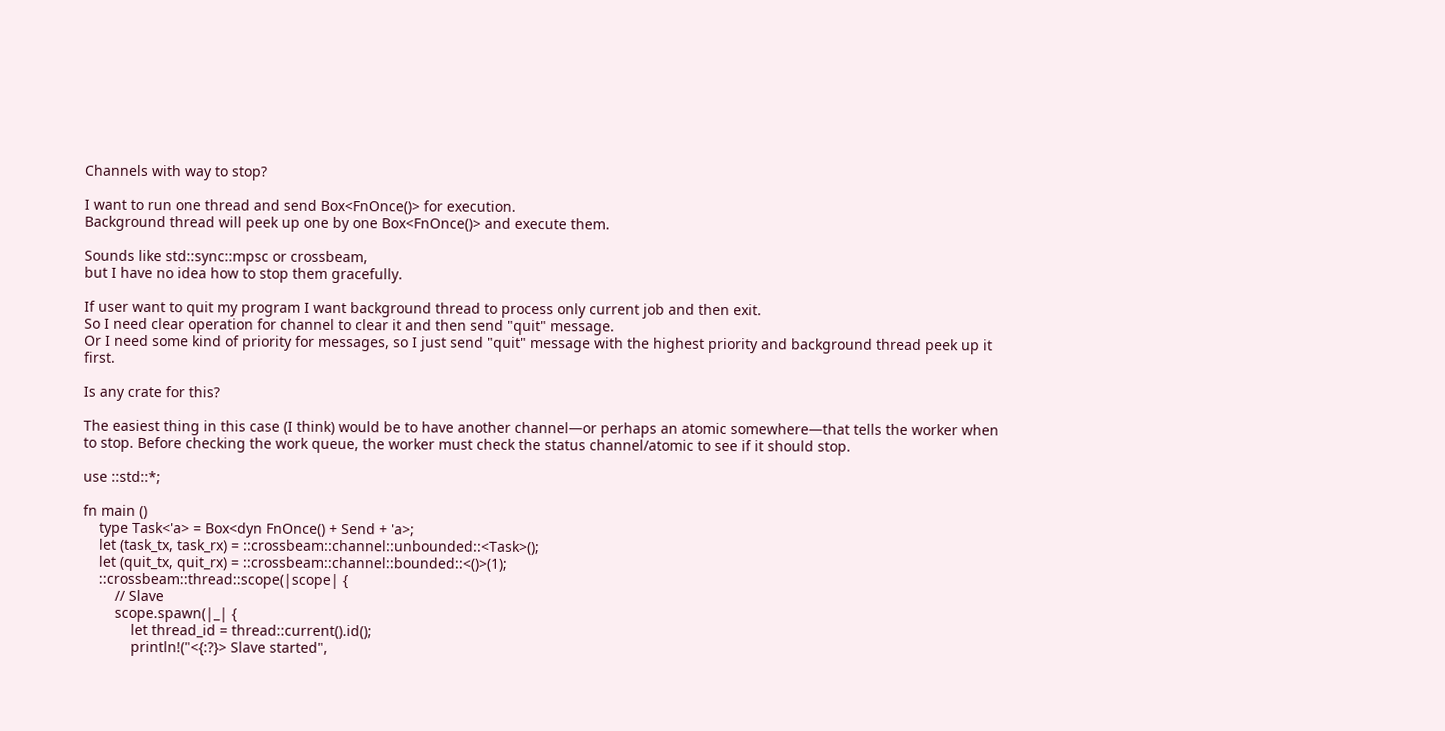Channels with way to stop?

I want to run one thread and send Box<FnOnce()> for execution.
Background thread will peek up one by one Box<FnOnce()> and execute them.

Sounds like std::sync::mpsc or crossbeam,
but I have no idea how to stop them gracefully.

If user want to quit my program I want background thread to process only current job and then exit.
So I need clear operation for channel to clear it and then send "quit" message.
Or I need some kind of priority for messages, so I just send "quit" message with the highest priority and background thread peek up it first.

Is any crate for this?

The easiest thing in this case (I think) would be to have another channel—or perhaps an atomic somewhere—that tells the worker when to stop. Before checking the work queue, the worker must check the status channel/atomic to see if it should stop.

use ::std::*;

fn main ()
    type Task<'a> = Box<dyn FnOnce() + Send + 'a>;
    let (task_tx, task_rx) = ::crossbeam::channel::unbounded::<Task>();
    let (quit_tx, quit_rx) = ::crossbeam::channel::bounded::<()>(1);
    ::crossbeam::thread::scope(|scope| {
        // Slave
        scope.spawn(|_| {
            let thread_id = thread::current().id();
            println!("<{:?}> Slave started",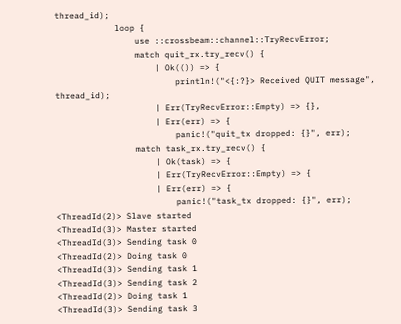thread_id);
            loop {
                use ::crossbeam::channel::TryRecvError;
                match quit_rx.try_recv() {
                    | Ok(()) => {
                        println!("<{:?}> Received QUIT message", thread_id);
                    | Err(TryRecvError::Empty) => {},
                    | Err(err) => {
                        panic!("quit_tx dropped: {}", err);
                match task_rx.try_recv() {
                    | Ok(task) => {
                    | Err(TryRecvError::Empty) => {
                    | Err(err) => {
                        panic!("task_tx dropped: {}", err);
<ThreadId(2)> Slave started
<ThreadId(3)> Master started
<ThreadId(3)> Sending task 0
<ThreadId(2)> Doing task 0
<ThreadId(3)> Sending task 1
<ThreadId(3)> Sending task 2
<ThreadId(2)> Doing task 1
<ThreadId(3)> Sending task 3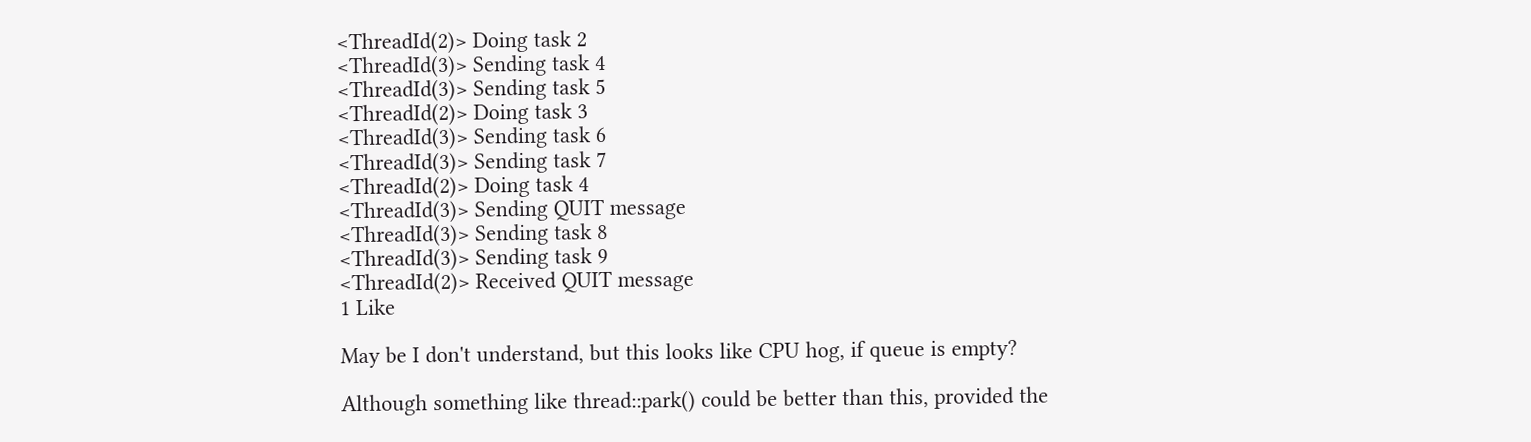<ThreadId(2)> Doing task 2
<ThreadId(3)> Sending task 4
<ThreadId(3)> Sending task 5
<ThreadId(2)> Doing task 3
<ThreadId(3)> Sending task 6
<ThreadId(3)> Sending task 7
<ThreadId(2)> Doing task 4
<ThreadId(3)> Sending QUIT message
<ThreadId(3)> Sending task 8
<ThreadId(3)> Sending task 9
<ThreadId(2)> Received QUIT message
1 Like

May be I don't understand, but this looks like CPU hog, if queue is empty?

Although something like thread::park() could be better than this, provided the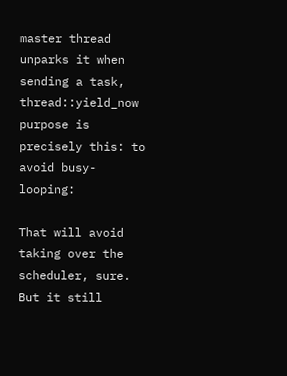master thread unparks it when sending a task, thread::yield_now purpose is precisely this: to avoid busy-looping:

That will avoid taking over the scheduler, sure. But it still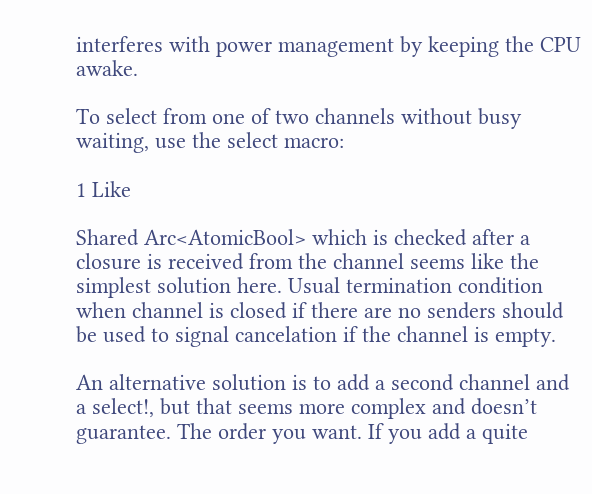interferes with power management by keeping the CPU awake.

To select from one of two channels without busy waiting, use the select macro:

1 Like

Shared Arc<AtomicBool> which is checked after a closure is received from the channel seems like the simplest solution here. Usual termination condition when channel is closed if there are no senders should be used to signal cancelation if the channel is empty.

An alternative solution is to add a second channel and a select!, but that seems more complex and doesn’t guarantee. The order you want. If you add a quite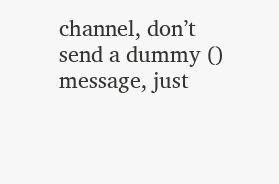channel, don’t send a dummy () message, just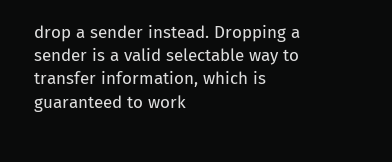drop a sender instead. Dropping a sender is a valid selectable way to transfer information, which is guaranteed to work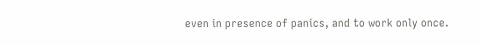even in presence of panics, and to work only once.